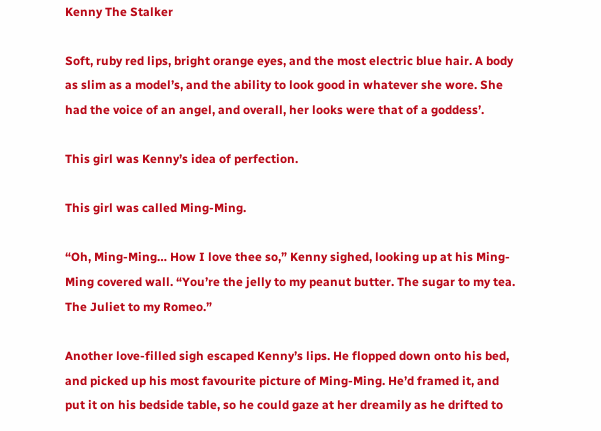Kenny The Stalker

Soft, ruby red lips, bright orange eyes, and the most electric blue hair. A body as slim as a model’s, and the ability to look good in whatever she wore. She had the voice of an angel, and overall, her looks were that of a goddess’.

This girl was Kenny’s idea of perfection.

This girl was called Ming-Ming.

“Oh, Ming-Ming… How I love thee so,” Kenny sighed, looking up at his Ming-Ming covered wall. “You’re the jelly to my peanut butter. The sugar to my tea. The Juliet to my Romeo.”

Another love-filled sigh escaped Kenny’s lips. He flopped down onto his bed, and picked up his most favourite picture of Ming-Ming. He’d framed it, and put it on his bedside table, so he could gaze at her dreamily as he drifted to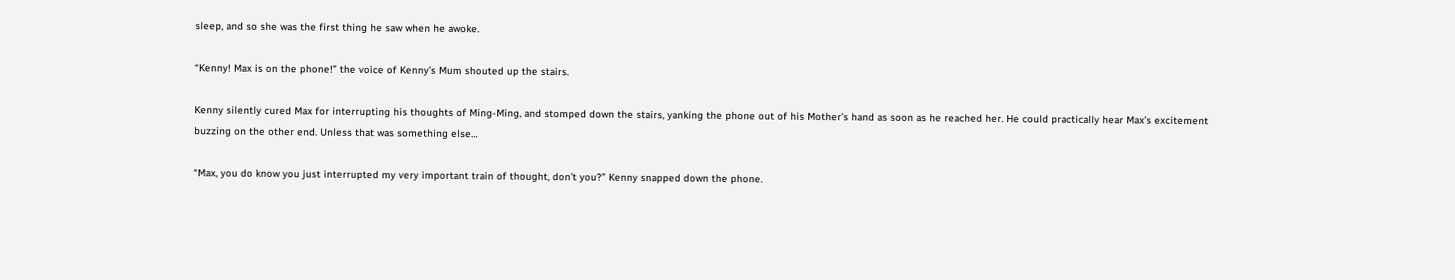sleep, and so she was the first thing he saw when he awoke.

“Kenny! Max is on the phone!” the voice of Kenny’s Mum shouted up the stairs.

Kenny silently cured Max for interrupting his thoughts of Ming-Ming, and stomped down the stairs, yanking the phone out of his Mother’s hand as soon as he reached her. He could practically hear Max’s excitement buzzing on the other end. Unless that was something else…

“Max, you do know you just interrupted my very important train of thought, don’t you?” Kenny snapped down the phone.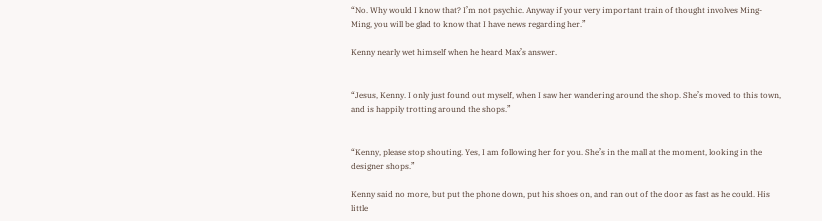“No. Why would I know that? I’m not psychic. Anyway if your very important train of thought involves Ming-Ming, you will be glad to know that I have news regarding her.”

Kenny nearly wet himself when he heard Max’s answer.


“Jesus, Kenny. I only just found out myself, when I saw her wandering around the shop. She’s moved to this town, and is happily trotting around the shops.”


“Kenny, please stop shouting. Yes, I am following her for you. She’s in the mall at the moment, looking in the designer shops.”

Kenny said no more, but put the phone down, put his shoes on, and ran out of the door as fast as he could. His little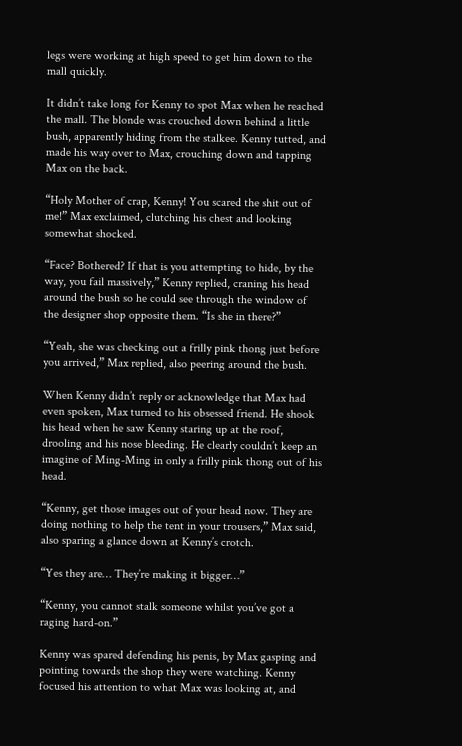legs were working at high speed to get him down to the mall quickly.

It didn’t take long for Kenny to spot Max when he reached the mall. The blonde was crouched down behind a little bush, apparently hiding from the stalkee. Kenny tutted, and made his way over to Max, crouching down and tapping Max on the back.

“Holy Mother of crap, Kenny! You scared the shit out of me!” Max exclaimed, clutching his chest and looking somewhat shocked.

“Face? Bothered? If that is you attempting to hide, by the way, you fail massively,” Kenny replied, craning his head around the bush so he could see through the window of the designer shop opposite them. “Is she in there?”

“Yeah, she was checking out a frilly pink thong just before you arrived,” Max replied, also peering around the bush.

When Kenny didn’t reply or acknowledge that Max had even spoken, Max turned to his obsessed friend. He shook his head when he saw Kenny staring up at the roof, drooling and his nose bleeding. He clearly couldn’t keep an imagine of Ming-Ming in only a frilly pink thong out of his head.

“Kenny, get those images out of your head now. They are doing nothing to help the tent in your trousers,” Max said, also sparing a glance down at Kenny’s crotch.

“Yes they are… They’re making it bigger…”

“Kenny, you cannot stalk someone whilst you’ve got a raging hard-on.”

Kenny was spared defending his penis, by Max gasping and pointing towards the shop they were watching. Kenny focused his attention to what Max was looking at, and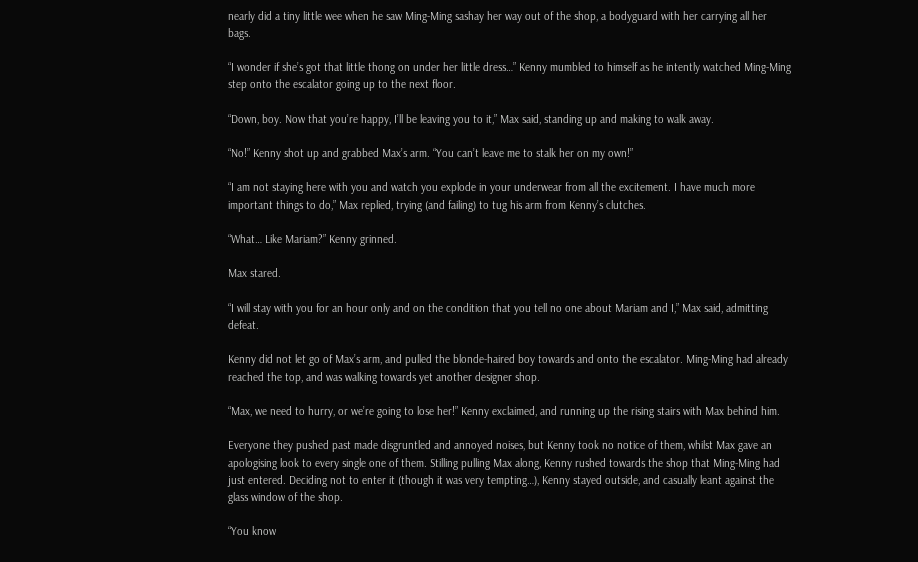nearly did a tiny little wee when he saw Ming-Ming sashay her way out of the shop, a bodyguard with her carrying all her bags.

“I wonder if she’s got that little thong on under her little dress…” Kenny mumbled to himself as he intently watched Ming-Ming step onto the escalator going up to the next floor.

“Down, boy. Now that you’re happy, I’ll be leaving you to it,” Max said, standing up and making to walk away.

“No!” Kenny shot up and grabbed Max’s arm. “You can’t leave me to stalk her on my own!”

“I am not staying here with you and watch you explode in your underwear from all the excitement. I have much more important things to do,” Max replied, trying (and failing) to tug his arm from Kenny’s clutches.

“What… Like Mariam?” Kenny grinned.

Max stared.

“I will stay with you for an hour only and on the condition that you tell no one about Mariam and I,” Max said, admitting defeat.

Kenny did not let go of Max’s arm, and pulled the blonde-haired boy towards and onto the escalator. Ming-Ming had already reached the top, and was walking towards yet another designer shop.

“Max, we need to hurry, or we’re going to lose her!” Kenny exclaimed, and running up the rising stairs with Max behind him.

Everyone they pushed past made disgruntled and annoyed noises, but Kenny took no notice of them, whilst Max gave an apologising look to every single one of them. Stilling pulling Max along, Kenny rushed towards the shop that Ming-Ming had just entered. Deciding not to enter it (though it was very tempting…), Kenny stayed outside, and casually leant against the glass window of the shop.

“You know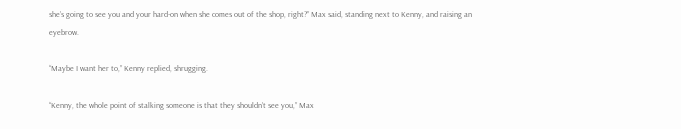she’s going to see you and your hard-on when she comes out of the shop, right?” Max said, standing next to Kenny, and raising an eyebrow.

“Maybe I want her to,” Kenny replied, shrugging.

“Kenny, the whole point of stalking someone is that they shouldn’t see you,” Max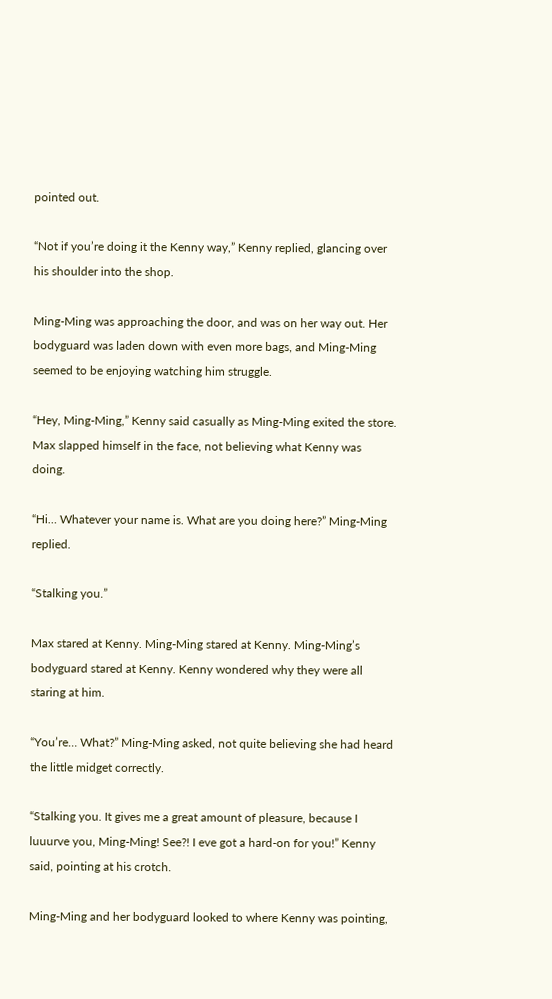pointed out.

“Not if you’re doing it the Kenny way,” Kenny replied, glancing over his shoulder into the shop.

Ming-Ming was approaching the door, and was on her way out. Her bodyguard was laden down with even more bags, and Ming-Ming seemed to be enjoying watching him struggle.

“Hey, Ming-Ming,” Kenny said casually as Ming-Ming exited the store. Max slapped himself in the face, not believing what Kenny was doing.

“Hi… Whatever your name is. What are you doing here?” Ming-Ming replied.

“Stalking you.”

Max stared at Kenny. Ming-Ming stared at Kenny. Ming-Ming’s bodyguard stared at Kenny. Kenny wondered why they were all staring at him.

“You’re… What?” Ming-Ming asked, not quite believing she had heard the little midget correctly.

“Stalking you. It gives me a great amount of pleasure, because I luuurve you, Ming-Ming! See?! I eve got a hard-on for you!” Kenny said, pointing at his crotch.

Ming-Ming and her bodyguard looked to where Kenny was pointing,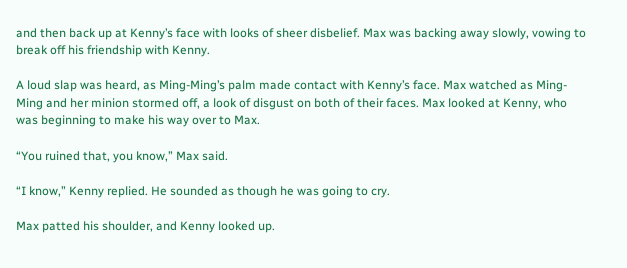and then back up at Kenny’s face with looks of sheer disbelief. Max was backing away slowly, vowing to break off his friendship with Kenny.

A loud slap was heard, as Ming-Ming’s palm made contact with Kenny’s face. Max watched as Ming-Ming and her minion stormed off, a look of disgust on both of their faces. Max looked at Kenny, who was beginning to make his way over to Max.

“You ruined that, you know,” Max said.

“I know,” Kenny replied. He sounded as though he was going to cry.

Max patted his shoulder, and Kenny looked up.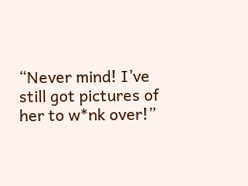“Never mind! I’ve still got pictures of her to w*nk over!”